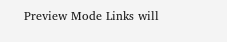Preview Mode Links will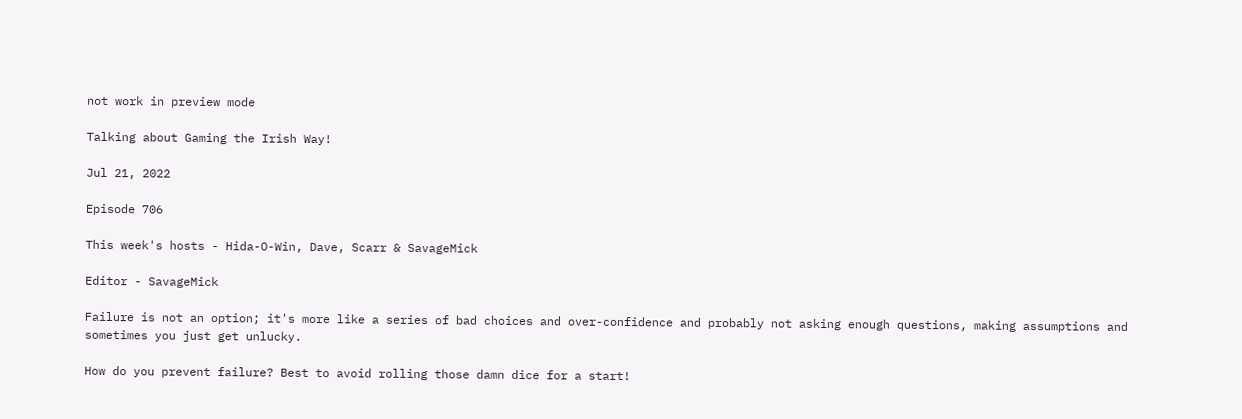not work in preview mode

Talking about Gaming the Irish Way!

Jul 21, 2022

Episode 706

This week's hosts - Hida-O-Win, Dave, Scarr & SavageMick

Editor - SavageMick

Failure is not an option; it's more like a series of bad choices and over-confidence and probably not asking enough questions, making assumptions and sometimes you just get unlucky.

How do you prevent failure? Best to avoid rolling those damn dice for a start!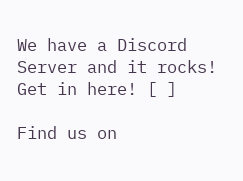We have a Discord Server and it rocks! Get in here! [ ]

Find us on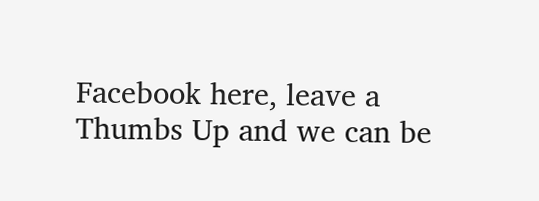Facebook here, leave a Thumbs Up and we can be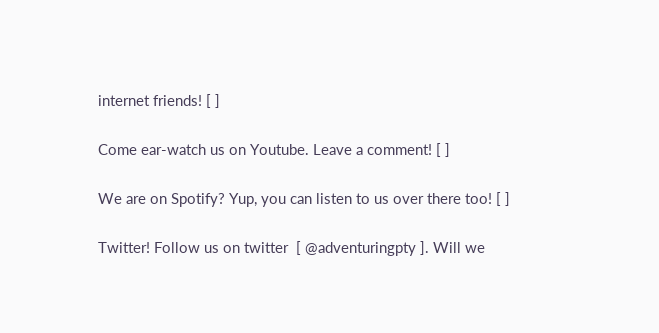internet friends! [ ]

Come ear-watch us on Youtube. Leave a comment! [ ]

We are on Spotify? Yup, you can listen to us over there too! [ ]

Twitter! Follow us on twitter  [ @adventuringpty ]. Will we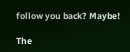follow you back? Maybe!

The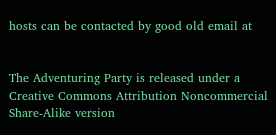hosts can be contacted by good old email at


The Adventuring Party is released under a Creative Commons Attribution Noncommercial Share-Alike version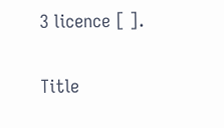3 licence [ ].

Title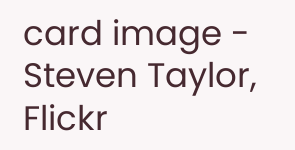card image - Steven Taylor, Flickr